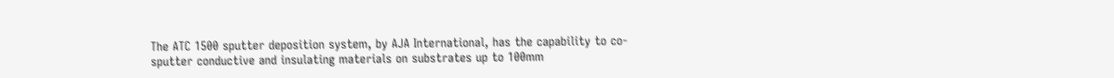The ATC 1500 sputter deposition system, by AJA International, has the capability to co-sputter conductive and insulating materials on substrates up to 100mm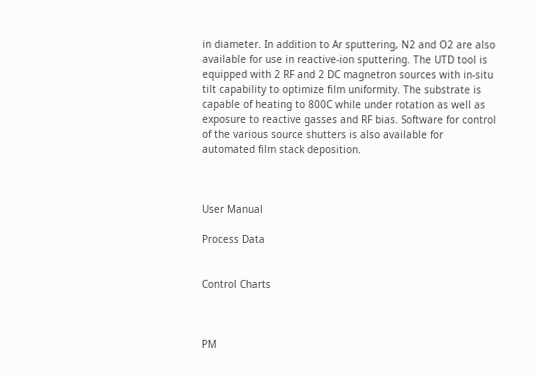in diameter. In addition to Ar sputtering, N2 and O2 are also available for use in reactive-ion sputtering. The UTD tool is equipped with 2 RF and 2 DC magnetron sources with in-situ tilt capability to optimize film uniformity. The substrate is capable of heating to 800C while under rotation as well as exposure to reactive gasses and RF bias. Software for control of the various source shutters is also available for automated film stack deposition.



User Manual

Process Data


Control Charts



PM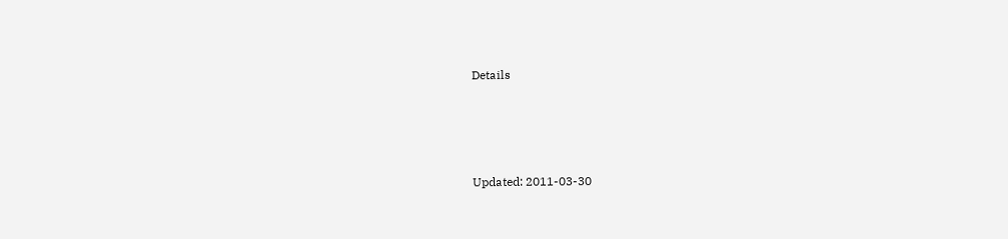Details




Updated: 2011-03-30